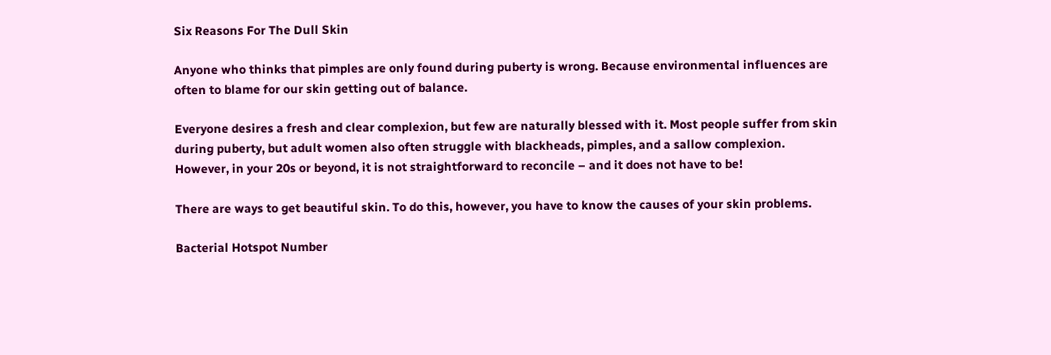Six Reasons For The Dull Skin

Anyone who thinks that pimples are only found during puberty is wrong. Because environmental influences are often to blame for our skin getting out of balance.

Everyone desires a fresh and clear complexion, but few are naturally blessed with it. Most people suffer from skin during puberty, but adult women also often struggle with blackheads, pimples, and a sallow complexion. However, in your 20s or beyond, it is not straightforward to reconcile – and it does not have to be!

There are ways to get beautiful skin. To do this, however, you have to know the causes of your skin problems.

Bacterial Hotspot Number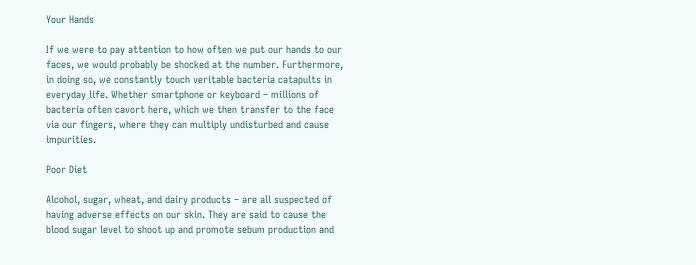Your Hands

If we were to pay attention to how often we put our hands to our faces, we would probably be shocked at the number. Furthermore, in doing so, we constantly touch veritable bacteria catapults in everyday life. Whether smartphone or keyboard – millions of bacteria often cavort here, which we then transfer to the face via our fingers, where they can multiply undisturbed and cause impurities.

Poor Diet

Alcohol, sugar, wheat, and dairy products – are all suspected of having adverse effects on our skin. They are said to cause the blood sugar level to shoot up and promote sebum production and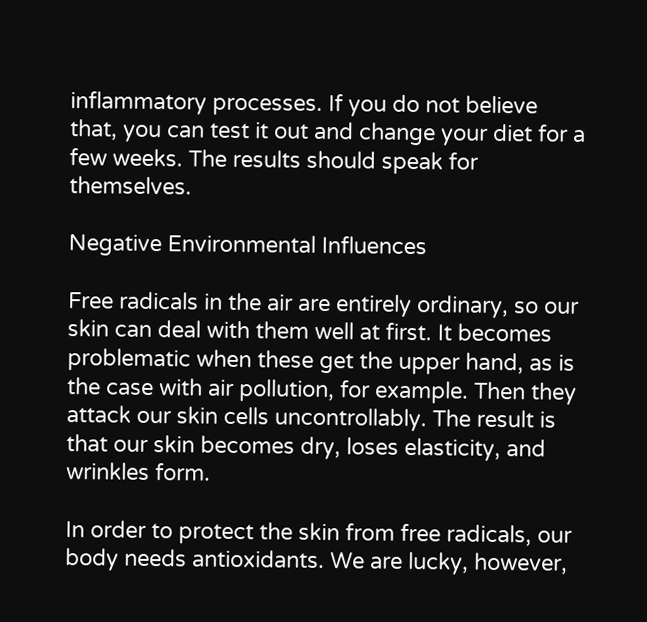inflammatory processes. If you do not believe that, you can test it out and change your diet for a few weeks. The results should speak for themselves.

Negative Environmental Influences

Free radicals in the air are entirely ordinary, so our skin can deal with them well at first. It becomes problematic when these get the upper hand, as is the case with air pollution, for example. Then they attack our skin cells uncontrollably. The result is that our skin becomes dry, loses elasticity, and wrinkles form.

In order to protect the skin from free radicals, our body needs antioxidants. We are lucky, however,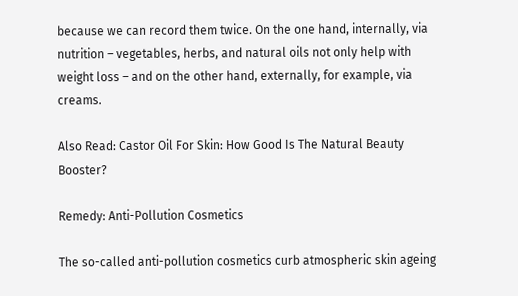because we can record them twice. On the one hand, internally, via nutrition – vegetables, herbs, and natural oils not only help with weight loss – and on the other hand, externally, for example, via creams.

Also Read: Castor Oil For Skin: How Good Is The Natural Beauty Booster?

Remedy: Anti-Pollution Cosmetics

The so-called anti-pollution cosmetics curb atmospheric skin ageing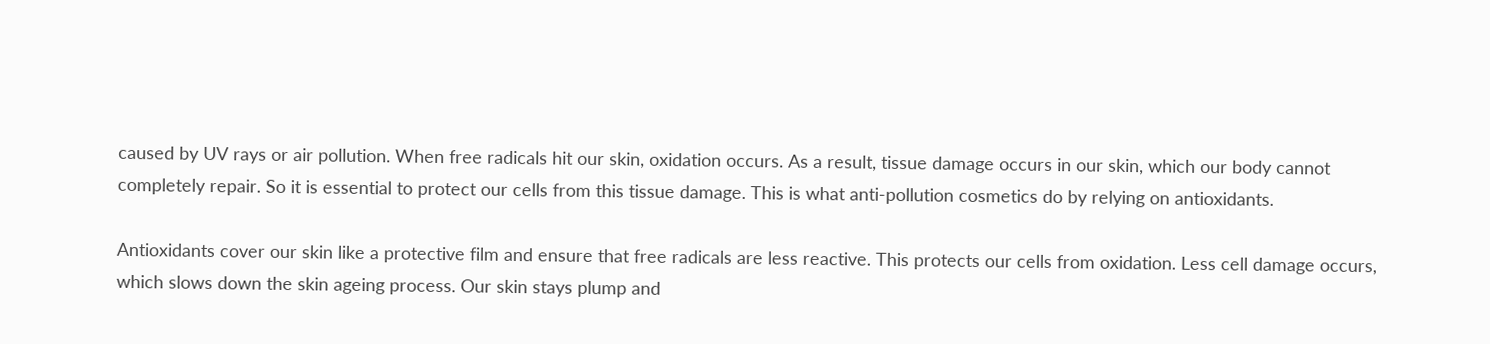caused by UV rays or air pollution. When free radicals hit our skin, oxidation occurs. As a result, tissue damage occurs in our skin, which our body cannot completely repair. So it is essential to protect our cells from this tissue damage. This is what anti-pollution cosmetics do by relying on antioxidants.

Antioxidants cover our skin like a protective film and ensure that free radicals are less reactive. This protects our cells from oxidation. Less cell damage occurs, which slows down the skin ageing process. Our skin stays plump and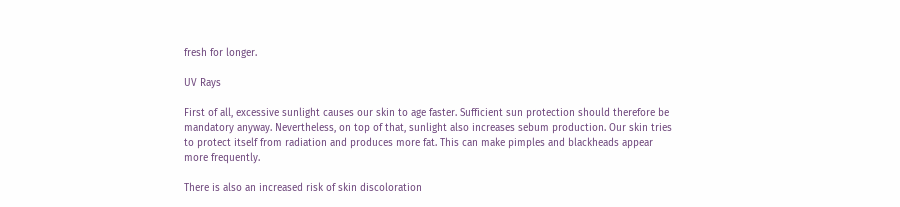fresh for longer.

UV Rays

First of all, excessive sunlight causes our skin to age faster. Sufficient sun protection should therefore be mandatory anyway. Nevertheless, on top of that, sunlight also increases sebum production. Our skin tries to protect itself from radiation and produces more fat. This can make pimples and blackheads appear more frequently.

There is also an increased risk of skin discoloration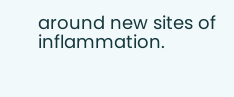around new sites of inflammation.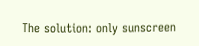The solution: only sunscreen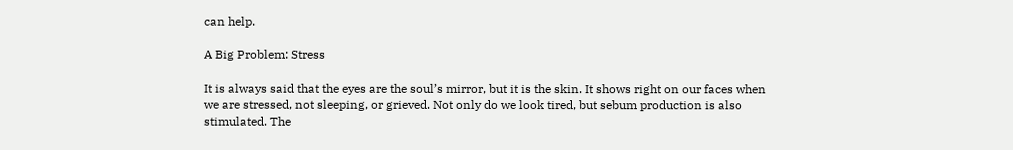can help.

A Big Problem: Stress

It is always said that the eyes are the soul’s mirror, but it is the skin. It shows right on our faces when we are stressed, not sleeping, or grieved. Not only do we look tired, but sebum production is also stimulated. The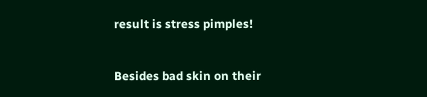result is stress pimples!


Besides bad skin on their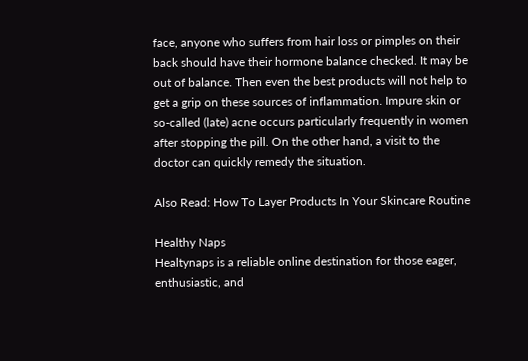face, anyone who suffers from hair loss or pimples on their back should have their hormone balance checked. It may be out of balance. Then even the best products will not help to get a grip on these sources of inflammation. Impure skin or so-called (late) acne occurs particularly frequently in women after stopping the pill. On the other hand, a visit to the doctor can quickly remedy the situation.

Also Read: How To Layer Products In Your Skincare Routine

Healthy Naps
Healtynaps is a reliable online destination for those eager, enthusiastic, and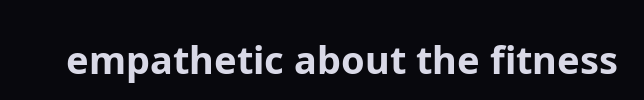empathetic about the fitness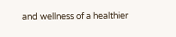and wellness of a healthier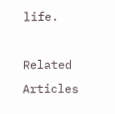life.

Related Articles